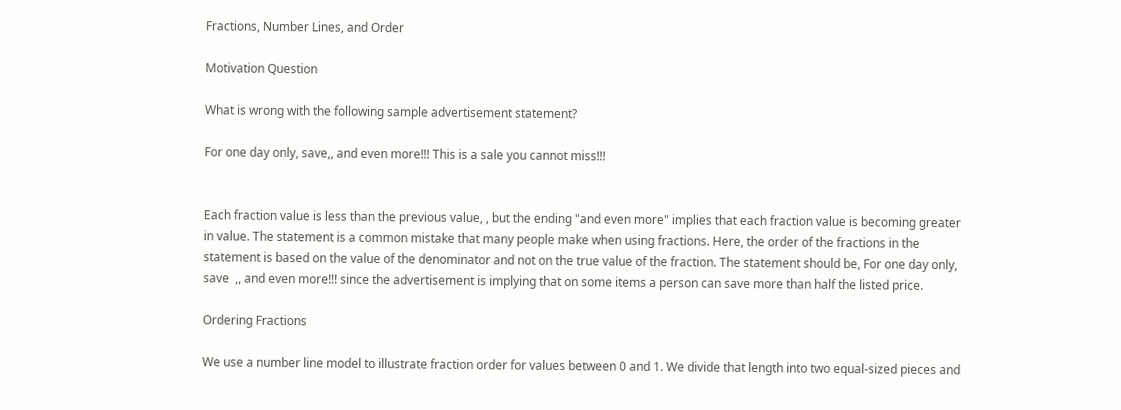Fractions, Number Lines, and Order

Motivation Question

What is wrong with the following sample advertisement statement?

For one day only, save,, and even more‼! This is a sale you cannot miss‼!


Each fraction value is less than the previous value, , but the ending "and even more" implies that each fraction value is becoming greater in value. The statement is a common mistake that many people make when using fractions. Here, the order of the fractions in the statement is based on the value of the denominator and not on the true value of the fraction. The statement should be, For one day only, save  ,, and even more‼! since the advertisement is implying that on some items a person can save more than half the listed price.

Ordering Fractions

We use a number line model to illustrate fraction order for values between 0 and 1. We divide that length into two equal-sized pieces and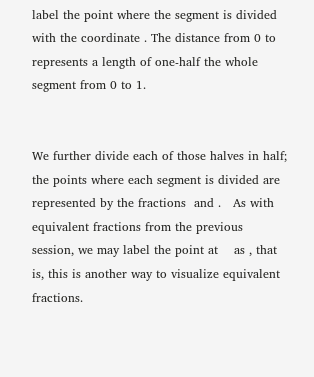label the point where the segment is divided with the coordinate . The distance from 0 to  represents a length of one-half the whole segment from 0 to 1.


We further divide each of those halves in half; the points where each segment is divided are represented by the fractions  and .   As with equivalent fractions from the previous session, we may label the point at    as , that is, this is another way to visualize equivalent fractions.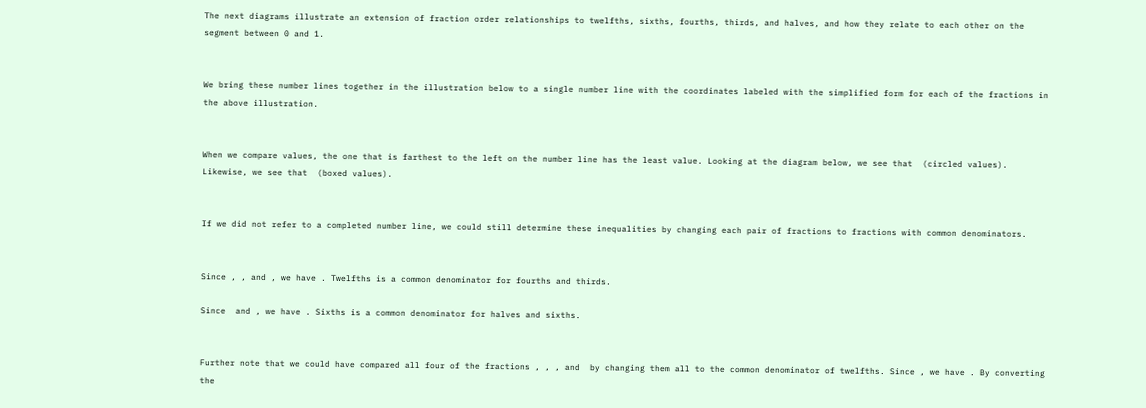The next diagrams illustrate an extension of fraction order relationships to twelfths, sixths, fourths, thirds, and halves, and how they relate to each other on the segment between 0 and 1.


We bring these number lines together in the illustration below to a single number line with the coordinates labeled with the simplified form for each of the fractions in the above illustration.


When we compare values, the one that is farthest to the left on the number line has the least value. Looking at the diagram below, we see that  (circled values).  Likewise, we see that  (boxed values).


If we did not refer to a completed number line, we could still determine these inequalities by changing each pair of fractions to fractions with common denominators.


Since , , and , we have . Twelfths is a common denominator for fourths and thirds.

Since  and , we have . Sixths is a common denominator for halves and sixths.


Further note that we could have compared all four of the fractions , , , and  by changing them all to the common denominator of twelfths. Since , we have . By converting the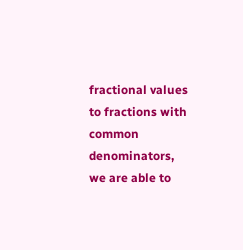fractional values to fractions with common denominators, we are able to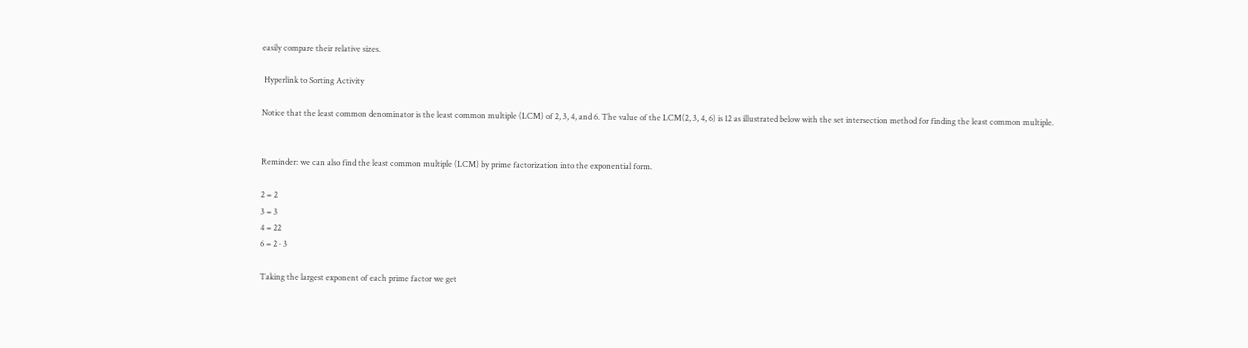easily compare their relative sizes.

 Hyperlink to Sorting Activity

Notice that the least common denominator is the least common multiple (LCM) of 2, 3, 4, and 6. The value of the LCM(2, 3, 4, 6) is 12 as illustrated below with the set intersection method for finding the least common multiple.


Reminder: we can also find the least common multiple (LCM) by prime factorization into the exponential form.

2 = 2
3 = 3
4 = 22
6 = 2 · 3

Taking the largest exponent of each prime factor we get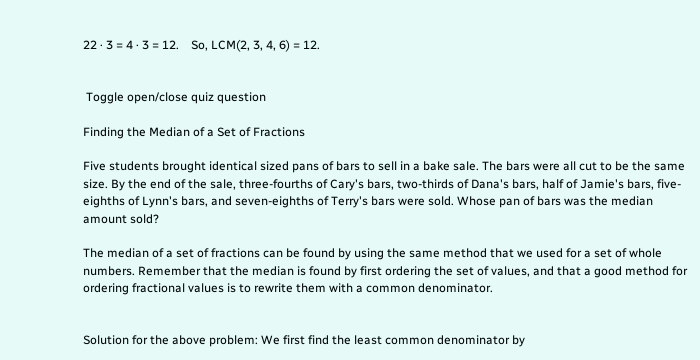22 · 3 = 4 · 3 = 12.    So, LCM(2, 3, 4, 6) = 12.


 Toggle open/close quiz question

Finding the Median of a Set of Fractions

Five students brought identical sized pans of bars to sell in a bake sale. The bars were all cut to be the same size. By the end of the sale, three-fourths of Cary's bars, two-thirds of Dana's bars, half of Jamie's bars, five-eighths of Lynn's bars, and seven-eighths of Terry's bars were sold. Whose pan of bars was the median amount sold?

The median of a set of fractions can be found by using the same method that we used for a set of whole numbers. Remember that the median is found by first ordering the set of values, and that a good method for ordering fractional values is to rewrite them with a common denominator.


Solution for the above problem: We first find the least common denominator by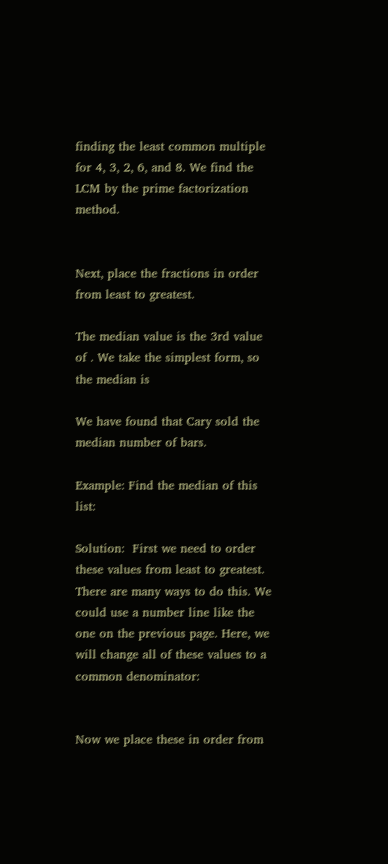finding the least common multiple for 4, 3, 2, 6, and 8. We find the LCM by the prime factorization method.


Next, place the fractions in order from least to greatest.

The median value is the 3rd value of . We take the simplest form, so the median is

We have found that Cary sold the median number of bars.

Example: Find the median of this list:

Solution:  First we need to order these values from least to greatest. There are many ways to do this. We could use a number line like the one on the previous page. Here, we will change all of these values to a common denominator:


Now we place these in order from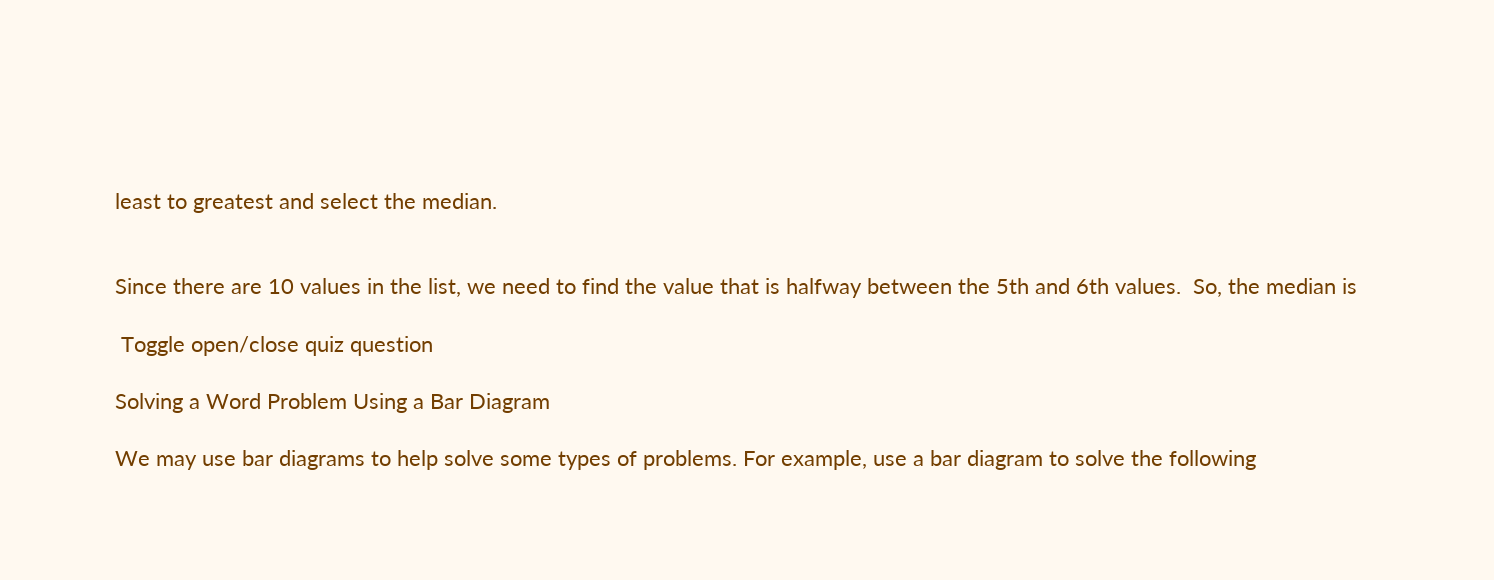least to greatest and select the median.


Since there are 10 values in the list, we need to find the value that is halfway between the 5th and 6th values.  So, the median is

 Toggle open/close quiz question

Solving a Word Problem Using a Bar Diagram

We may use bar diagrams to help solve some types of problems. For example, use a bar diagram to solve the following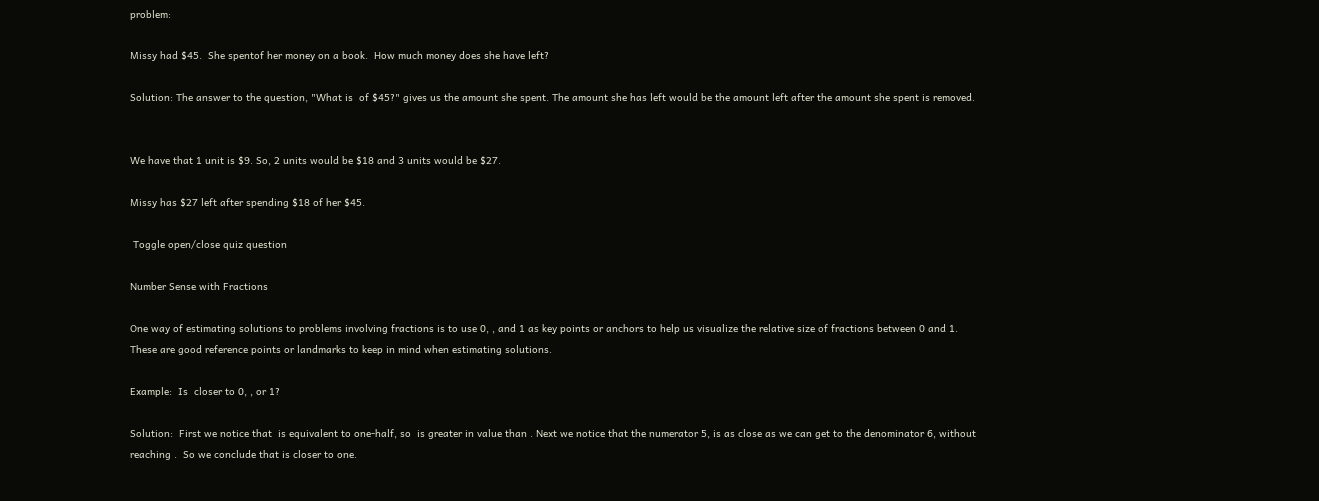problem:

Missy had $45.  She spentof her money on a book.  How much money does she have left?

Solution: The answer to the question, "What is  of $45?" gives us the amount she spent. The amount she has left would be the amount left after the amount she spent is removed.


We have that 1 unit is $9. So, 2 units would be $18 and 3 units would be $27.

Missy has $27 left after spending $18 of her $45.

 Toggle open/close quiz question

Number Sense with Fractions

One way of estimating solutions to problems involving fractions is to use 0, , and 1 as key points or anchors to help us visualize the relative size of fractions between 0 and 1. These are good reference points or landmarks to keep in mind when estimating solutions.

Example:  Is  closer to 0, , or 1?

Solution:  First we notice that  is equivalent to one-half, so  is greater in value than . Next we notice that the numerator 5, is as close as we can get to the denominator 6, without reaching .  So we conclude that is closer to one.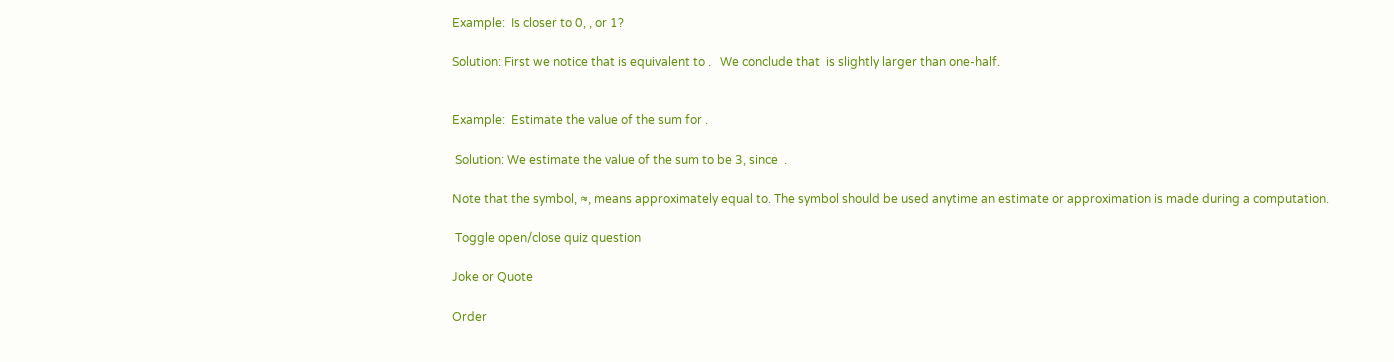Example:  Is closer to 0, , or 1?

Solution: First we notice that is equivalent to .   We conclude that  is slightly larger than one-half.


Example:  Estimate the value of the sum for .

 Solution: We estimate the value of the sum to be 3, since  .

Note that the symbol, ≈, means approximately equal to. The symbol should be used anytime an estimate or approximation is made during a computation.

 Toggle open/close quiz question

Joke or Quote

Order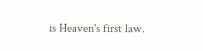is Heaven's first law.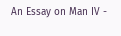An Essay on Man IV -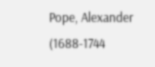Pope, Alexander (1688-1744